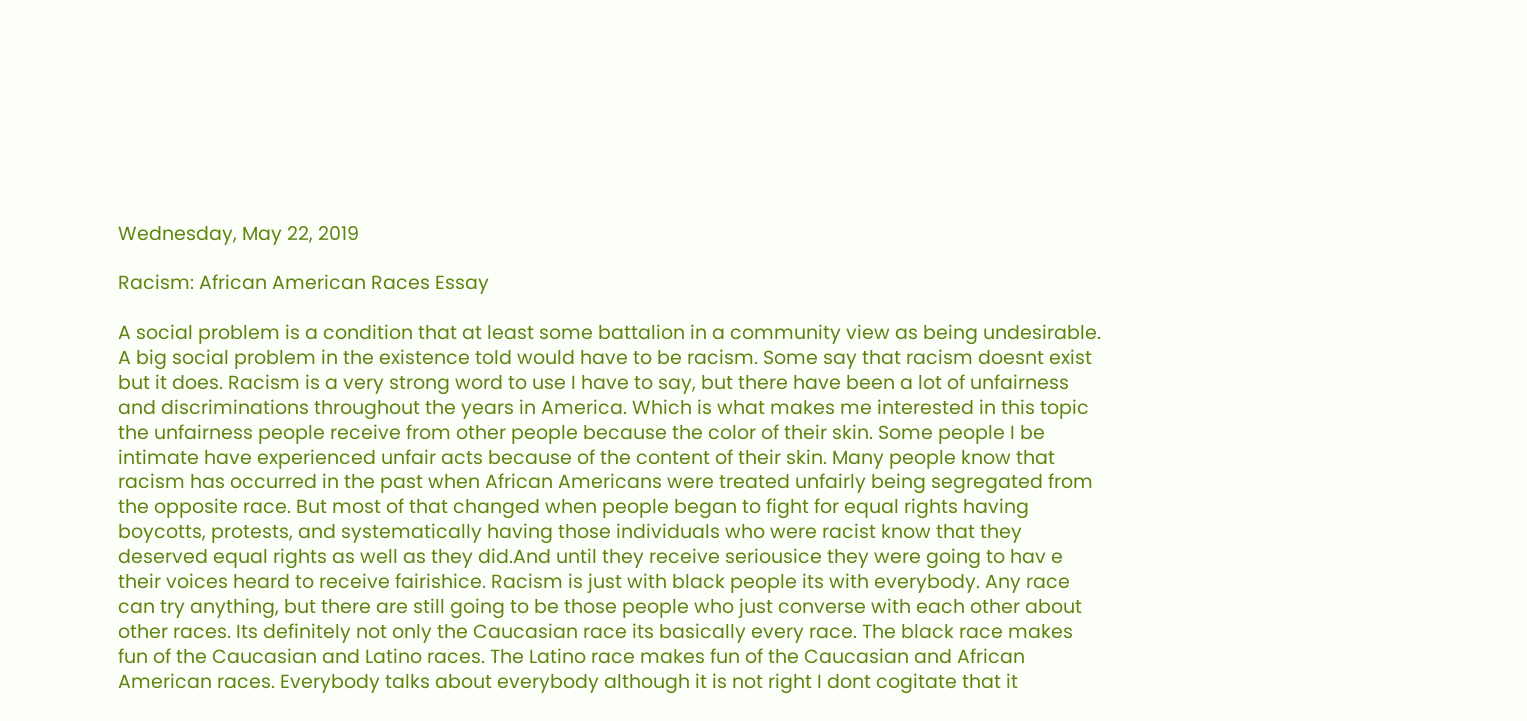Wednesday, May 22, 2019

Racism: African American Races Essay

A social problem is a condition that at least some battalion in a community view as being undesirable. A big social problem in the existence told would have to be racism. Some say that racism doesnt exist but it does. Racism is a very strong word to use I have to say, but there have been a lot of unfairness and discriminations throughout the years in America. Which is what makes me interested in this topic the unfairness people receive from other people because the color of their skin. Some people I be intimate have experienced unfair acts because of the content of their skin. Many people know that racism has occurred in the past when African Americans were treated unfairly being segregated from the opposite race. But most of that changed when people began to fight for equal rights having boycotts, protests, and systematically having those individuals who were racist know that they deserved equal rights as well as they did.And until they receive seriousice they were going to hav e their voices heard to receive fairishice. Racism is just with black people its with everybody. Any race can try anything, but there are still going to be those people who just converse with each other about other races. Its definitely not only the Caucasian race its basically every race. The black race makes fun of the Caucasian and Latino races. The Latino race makes fun of the Caucasian and African American races. Everybody talks about everybody although it is not right I dont cogitate that it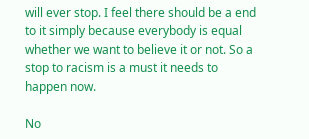will ever stop. I feel there should be a end to it simply because everybody is equal whether we want to believe it or not. So a stop to racism is a must it needs to happen now.

No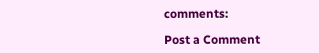comments:

Post a Comment